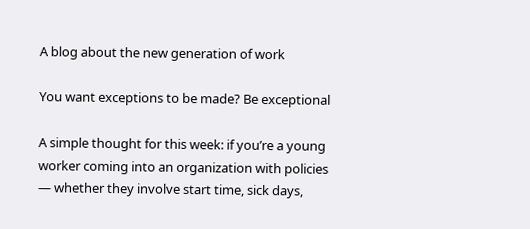A blog about the new generation of work

You want exceptions to be made? Be exceptional

A simple thought for this week: if you’re a young worker coming into an organization with policies — whether they involve start time, sick days,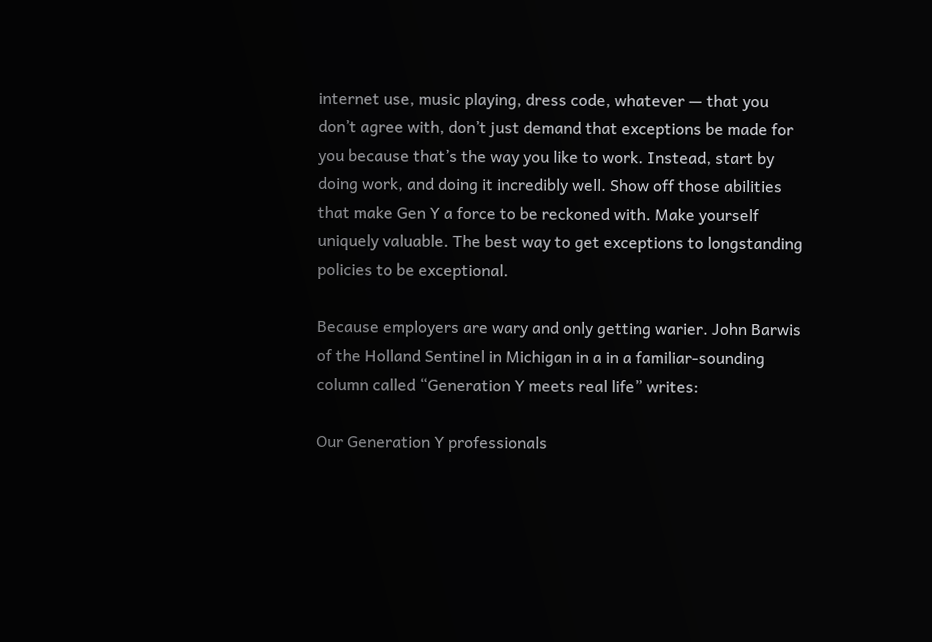internet use, music playing, dress code, whatever — that you don’t agree with, don’t just demand that exceptions be made for you because that’s the way you like to work. Instead, start by doing work, and doing it incredibly well. Show off those abilities that make Gen Y a force to be reckoned with. Make yourself uniquely valuable. The best way to get exceptions to longstanding policies to be exceptional.

Because employers are wary and only getting warier. John Barwis of the Holland Sentinel in Michigan in a in a familiar-sounding column called “Generation Y meets real life” writes:

Our Generation Y professionals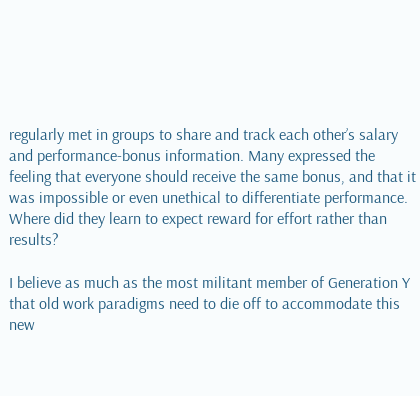regularly met in groups to share and track each other’s salary and performance-bonus information. Many expressed the feeling that everyone should receive the same bonus, and that it was impossible or even unethical to differentiate performance. Where did they learn to expect reward for effort rather than results?

I believe as much as the most militant member of Generation Y that old work paradigms need to die off to accommodate this new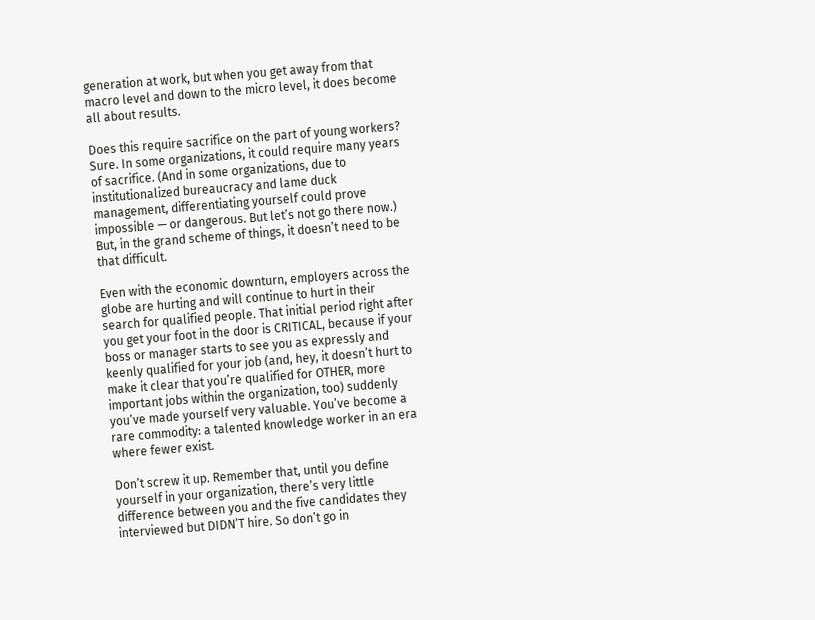generation at work, but when you get away from that macro level and down to the micro level, it does become all about results.

Does this require sacrifice on the part of young workers? Sure. In some organizations, it could require many years of sacrifice. (And in some organizations, due to institutionalized bureaucracy and lame duck management, differentiating yourself could prove impossible — or dangerous. But let’s not go there now.) But, in the grand scheme of things, it doesn’t need to be that difficult.

Even with the economic downturn, employers across the globe are hurting and will continue to hurt in their search for qualified people. That initial period right after you get your foot in the door is CRITICAL, because if your boss or manager starts to see you as expressly and keenly qualified for your job (and, hey, it doesn’t hurt to make it clear that you’re qualified for OTHER, more important jobs within the organization, too) suddenly you’ve made yourself very valuable. You’ve become a rare commodity: a talented knowledge worker in an era where fewer exist.

Don’t screw it up. Remember that, until you define yourself in your organization, there’s very little difference between you and the five candidates they interviewed but DIDN’T hire. So don’t go in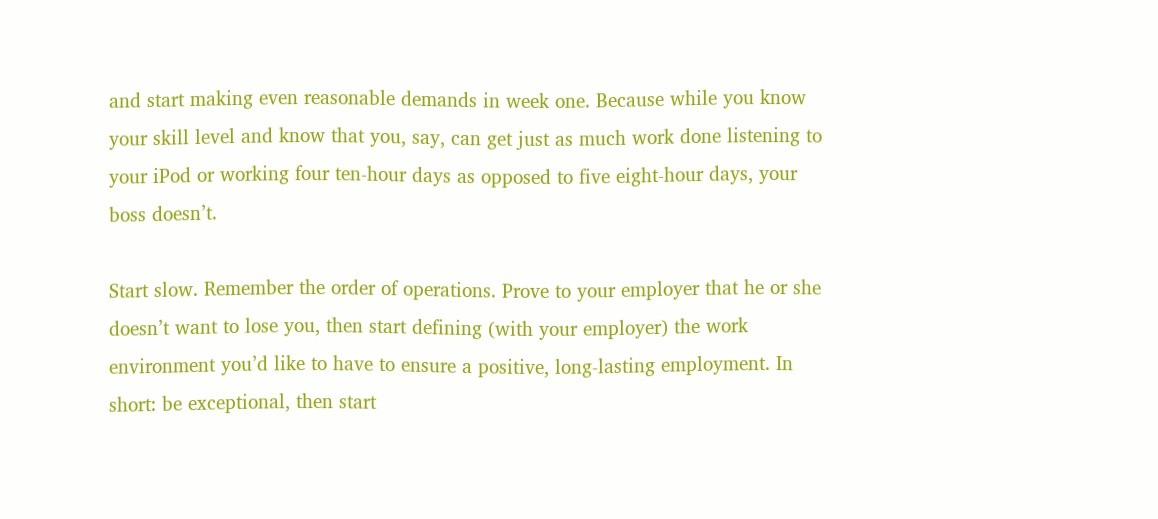and start making even reasonable demands in week one. Because while you know your skill level and know that you, say, can get just as much work done listening to your iPod or working four ten-hour days as opposed to five eight-hour days, your boss doesn’t.

Start slow. Remember the order of operations. Prove to your employer that he or she doesn’t want to lose you, then start defining (with your employer) the work environment you’d like to have to ensure a positive, long-lasting employment. In short: be exceptional, then start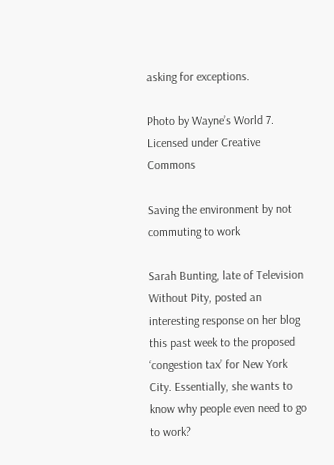asking for exceptions.

Photo by Wayne’s World 7. Licensed under Creative Commons

Saving the environment by not commuting to work

Sarah Bunting, late of Television Without Pity, posted an interesting response on her blog this past week to the proposed ‘congestion tax’ for New York City. Essentially, she wants to know why people even need to go to work?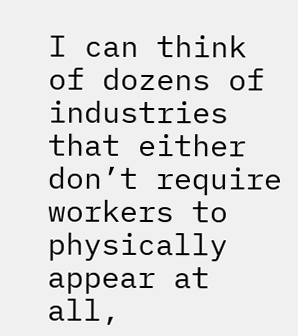I can think of dozens of industries that either don’t require workers to physically appear at all,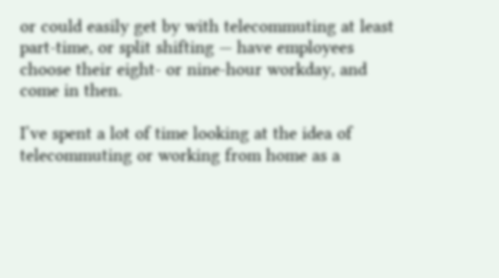or could easily get by with telecommuting at least part-time, or split shifting — have employees choose their eight- or nine-hour workday, and come in then.

I’ve spent a lot of time looking at the idea of telecommuting or working from home as a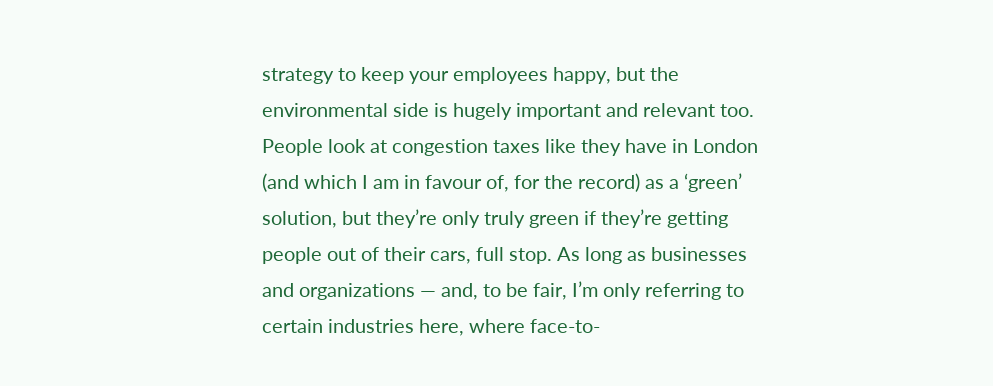strategy to keep your employees happy, but the environmental side is hugely important and relevant too. People look at congestion taxes like they have in London (and which I am in favour of, for the record) as a ‘green’ solution, but they’re only truly green if they’re getting people out of their cars, full stop. As long as businesses and organizations — and, to be fair, I’m only referring to certain industries here, where face-to-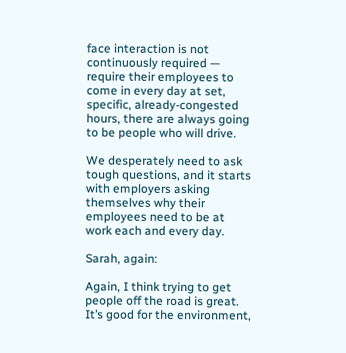face interaction is not continuously required — require their employees to come in every day at set, specific, already-congested hours, there are always going to be people who will drive.

We desperately need to ask tough questions, and it starts with employers asking themselves why their employees need to be at work each and every day.

Sarah, again:

Again, I think trying to get people off the road is great. It’s good for the environment,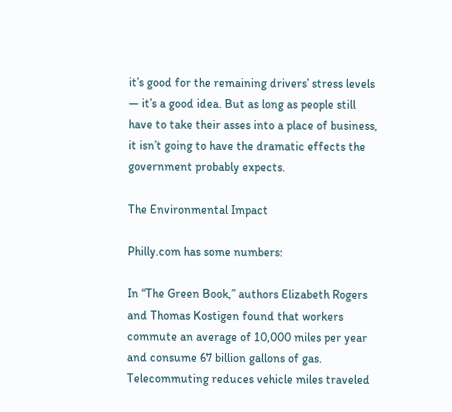it’s good for the remaining drivers’ stress levels — it’s a good idea. But as long as people still have to take their asses into a place of business, it isn’t going to have the dramatic effects the government probably expects.

The Environmental Impact

Philly.com has some numbers:

In “The Green Book,” authors Elizabeth Rogers and Thomas Kostigen found that workers commute an average of 10,000 miles per year and consume 67 billion gallons of gas.  Telecommuting reduces vehicle miles traveled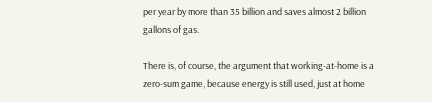per year by more than 35 billion and saves almost 2 billion gallons of gas.

There is, of course, the argument that working-at-home is a zero-sum game, because energy is still used, just at home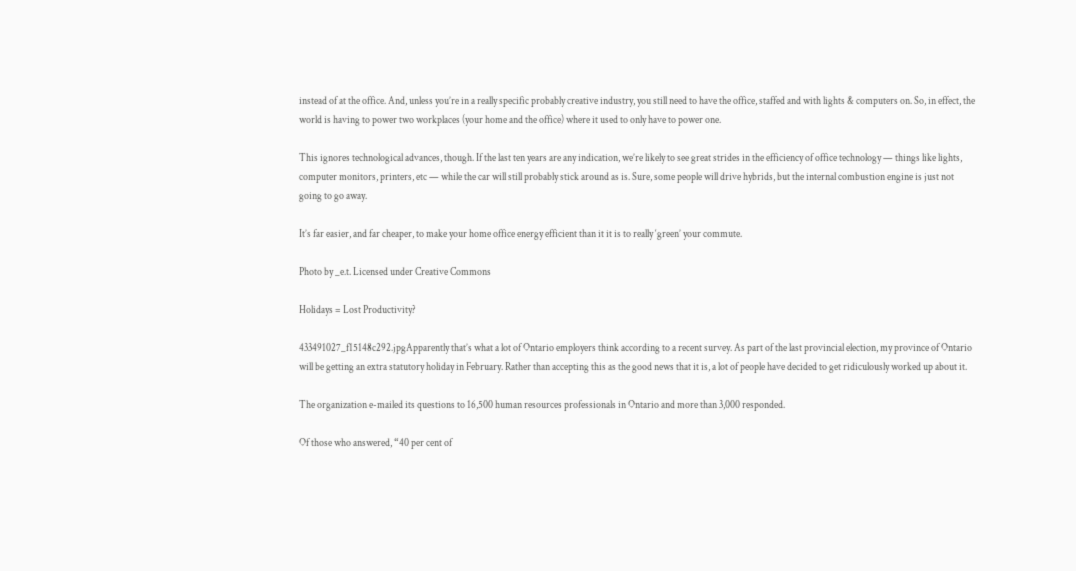instead of at the office. And, unless you’re in a really specific probably creative industry, you still need to have the office, staffed and with lights & computers on. So, in effect, the world is having to power two workplaces (your home and the office) where it used to only have to power one.

This ignores technological advances, though. If the last ten years are any indication, we’re likely to see great strides in the efficiency of office technology — things like lights, computer monitors, printers, etc — while the car will still probably stick around as is. Sure, some people will drive hybrids, but the internal combustion engine is just not going to go away.

It’s far easier, and far cheaper, to make your home office energy efficient than it it is to really ‘green’ your commute.

Photo by _e.t. Licensed under Creative Commons

Holidays = Lost Productivity?

433491027_f15148c292.jpgApparently that’s what a lot of Ontario employers think according to a recent survey. As part of the last provincial election, my province of Ontario will be getting an extra statutory holiday in February. Rather than accepting this as the good news that it is, a lot of people have decided to get ridiculously worked up about it.

The organization e-mailed its questions to 16,500 human resources professionals in Ontario and more than 3,000 responded.

Of those who answered, “40 per cent of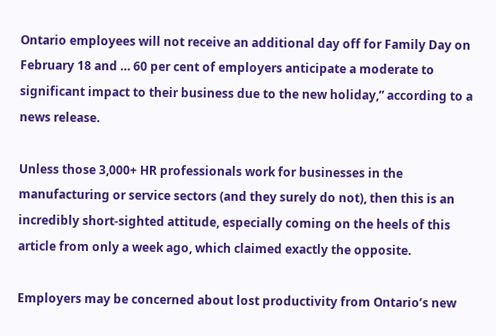Ontario employees will not receive an additional day off for Family Day on February 18 and … 60 per cent of employers anticipate a moderate to significant impact to their business due to the new holiday,” according to a news release.

Unless those 3,000+ HR professionals work for businesses in the manufacturing or service sectors (and they surely do not), then this is an incredibly short-sighted attitude, especially coming on the heels of this article from only a week ago, which claimed exactly the opposite.

Employers may be concerned about lost productivity from Ontario’s new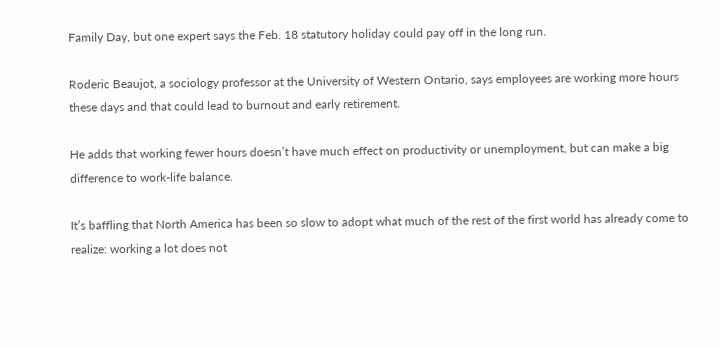Family Day, but one expert says the Feb. 18 statutory holiday could pay off in the long run.

Roderic Beaujot, a sociology professor at the University of Western Ontario, says employees are working more hours these days and that could lead to burnout and early retirement.

He adds that working fewer hours doesn’t have much effect on productivity or unemployment, but can make a big difference to work-life balance.

It’s baffling that North America has been so slow to adopt what much of the rest of the first world has already come to realize: working a lot does not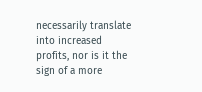necessarily translate into increased profits, nor is it the sign of a more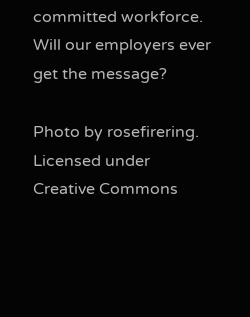committed workforce. Will our employers ever get the message?

Photo by rosefirering. Licensed under Creative Commons